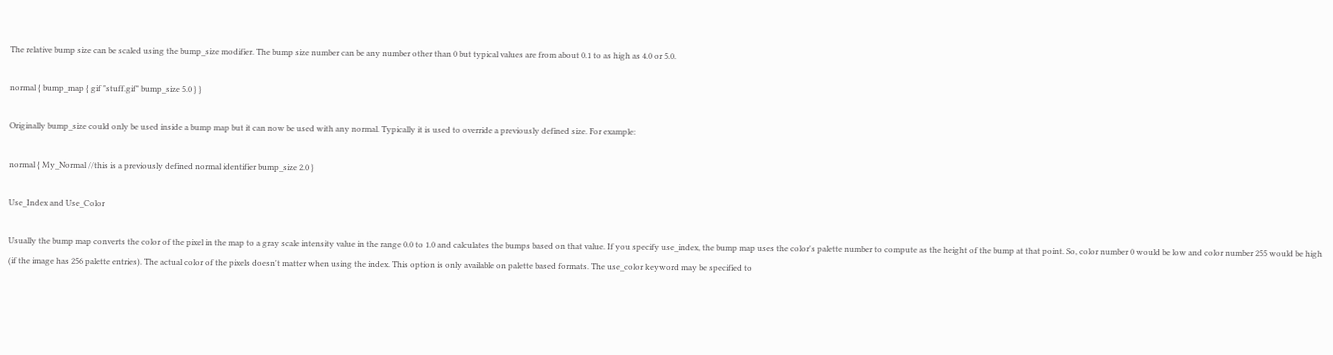The relative bump size can be scaled using the bump_size modifier. The bump size number can be any number other than 0 but typical values are from about 0.1 to as high as 4.0 or 5.0.

normal { bump_map { gif "stuff.gif" bump_size 5.0 } }

Originally bump_size could only be used inside a bump map but it can now be used with any normal. Typically it is used to override a previously defined size. For example:

normal { My_Normal //this is a previously defined normal identifier bump_size 2.0 }

Use_Index and Use_Color

Usually the bump map converts the color of the pixel in the map to a gray scale intensity value in the range 0.0 to 1.0 and calculates the bumps based on that value. If you specify use_index, the bump map uses the color's palette number to compute as the height of the bump at that point. So, color number 0 would be low and color number 255 would be high (if the image has 256 palette entries). The actual color of the pixels doesn't matter when using the index. This option is only available on palette based formats. The use_color keyword may be specified to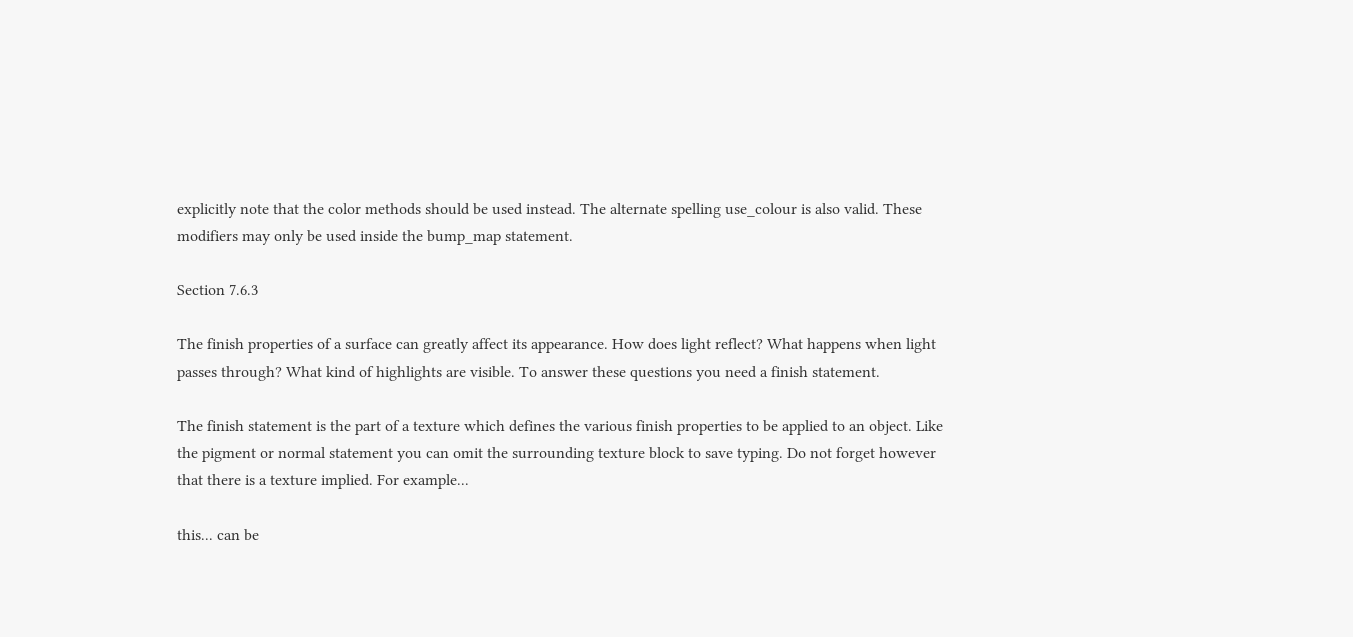explicitly note that the color methods should be used instead. The alternate spelling use_colour is also valid. These modifiers may only be used inside the bump_map statement.

Section 7.6.3

The finish properties of a surface can greatly affect its appearance. How does light reflect? What happens when light passes through? What kind of highlights are visible. To answer these questions you need a finish statement.

The finish statement is the part of a texture which defines the various finish properties to be applied to an object. Like the pigment or normal statement you can omit the surrounding texture block to save typing. Do not forget however that there is a texture implied. For example...

this... can be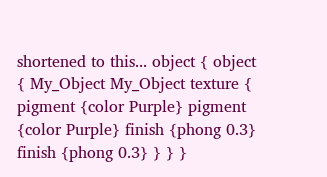shortened to this... object { object { My_Object My_Object texture { pigment {color Purple} pigment {color Purple} finish {phong 0.3} finish {phong 0.3} } } }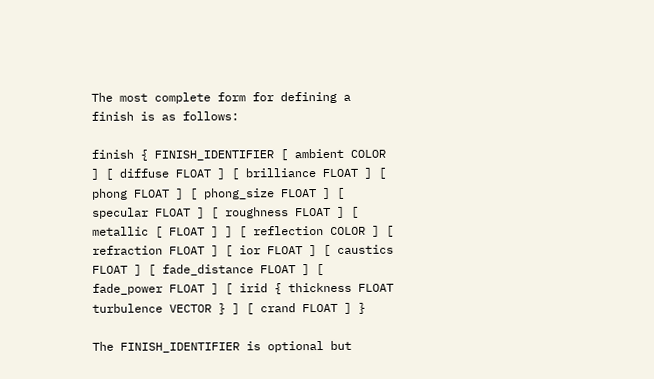The most complete form for defining a finish is as follows:

finish { FINISH_IDENTIFIER [ ambient COLOR ] [ diffuse FLOAT ] [ brilliance FLOAT ] [ phong FLOAT ] [ phong_size FLOAT ] [ specular FLOAT ] [ roughness FLOAT ] [ metallic [ FLOAT ] ] [ reflection COLOR ] [ refraction FLOAT ] [ ior FLOAT ] [ caustics FLOAT ] [ fade_distance FLOAT ] [ fade_power FLOAT ] [ irid { thickness FLOAT turbulence VECTOR } ] [ crand FLOAT ] }

The FINISH_IDENTIFIER is optional but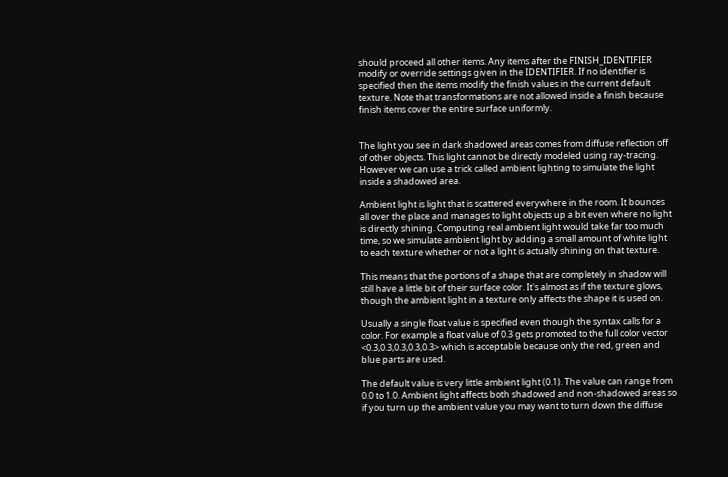should proceed all other items. Any items after the FINISH_IDENTIFIER modify or override settings given in the IDENTIFIER. If no identifier is specified then the items modify the finish values in the current default texture. Note that transformations are not allowed inside a finish because finish items cover the entire surface uniformly.


The light you see in dark shadowed areas comes from diffuse reflection off of other objects. This light cannot be directly modeled using ray-tracing. However we can use a trick called ambient lighting to simulate the light inside a shadowed area.

Ambient light is light that is scattered everywhere in the room. It bounces all over the place and manages to light objects up a bit even where no light is directly shining. Computing real ambient light would take far too much time, so we simulate ambient light by adding a small amount of white light to each texture whether or not a light is actually shining on that texture.

This means that the portions of a shape that are completely in shadow will still have a little bit of their surface color. It's almost as if the texture glows, though the ambient light in a texture only affects the shape it is used on.

Usually a single float value is specified even though the syntax calls for a color. For example a float value of 0.3 gets promoted to the full color vector <0.3,0.3,0.3,0.3,0.3> which is acceptable because only the red, green and blue parts are used.

The default value is very little ambient light (0.1). The value can range from 0.0 to 1.0. Ambient light affects both shadowed and non-shadowed areas so if you turn up the ambient value you may want to turn down the diffuse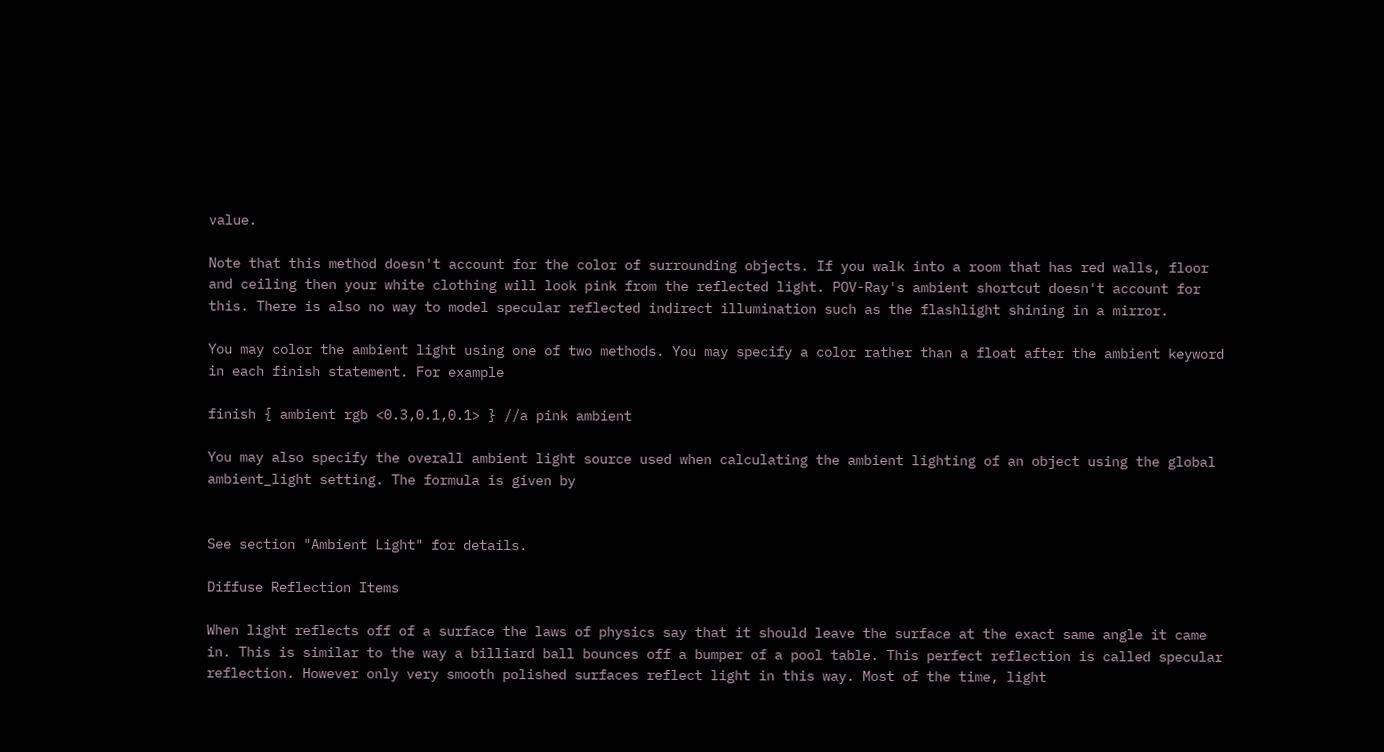value.

Note that this method doesn't account for the color of surrounding objects. If you walk into a room that has red walls, floor and ceiling then your white clothing will look pink from the reflected light. POV-Ray's ambient shortcut doesn't account for this. There is also no way to model specular reflected indirect illumination such as the flashlight shining in a mirror.

You may color the ambient light using one of two methods. You may specify a color rather than a float after the ambient keyword in each finish statement. For example

finish { ambient rgb <0.3,0.1,0.1> } //a pink ambient

You may also specify the overall ambient light source used when calculating the ambient lighting of an object using the global ambient_light setting. The formula is given by


See section "Ambient Light" for details.

Diffuse Reflection Items

When light reflects off of a surface the laws of physics say that it should leave the surface at the exact same angle it came in. This is similar to the way a billiard ball bounces off a bumper of a pool table. This perfect reflection is called specular reflection. However only very smooth polished surfaces reflect light in this way. Most of the time, light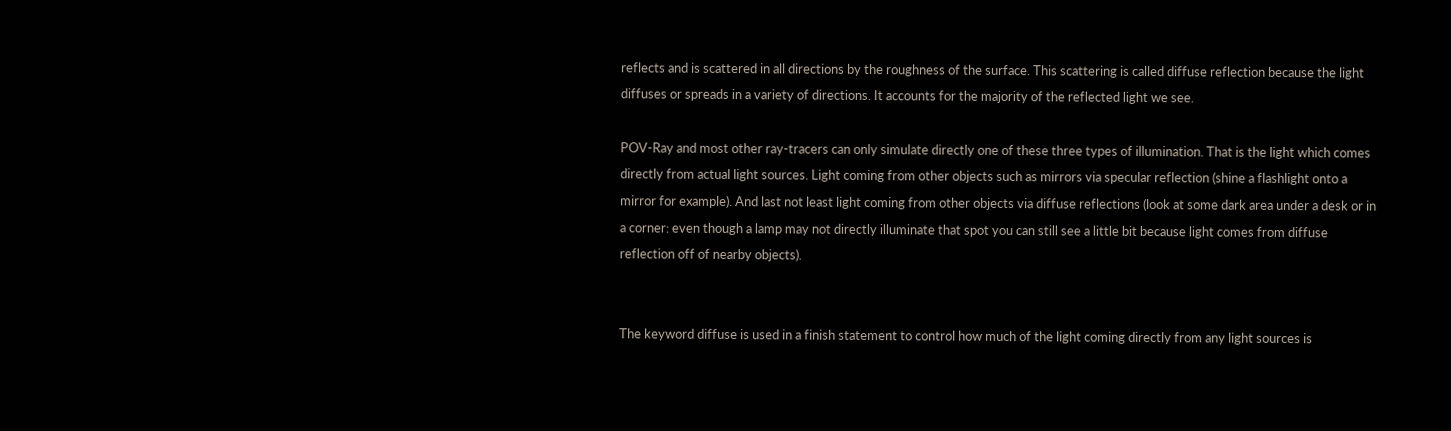reflects and is scattered in all directions by the roughness of the surface. This scattering is called diffuse reflection because the light diffuses or spreads in a variety of directions. It accounts for the majority of the reflected light we see.

POV-Ray and most other ray-tracers can only simulate directly one of these three types of illumination. That is the light which comes directly from actual light sources. Light coming from other objects such as mirrors via specular reflection (shine a flashlight onto a mirror for example). And last not least light coming from other objects via diffuse reflections (look at some dark area under a desk or in a corner: even though a lamp may not directly illuminate that spot you can still see a little bit because light comes from diffuse reflection off of nearby objects).


The keyword diffuse is used in a finish statement to control how much of the light coming directly from any light sources is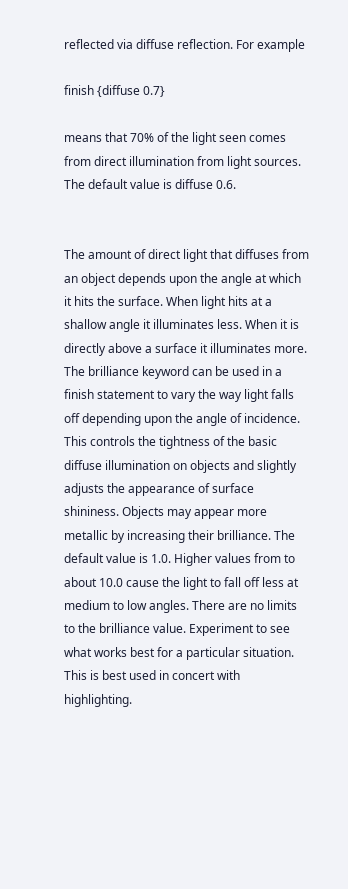reflected via diffuse reflection. For example

finish {diffuse 0.7}

means that 70% of the light seen comes from direct illumination from light sources. The default value is diffuse 0.6.


The amount of direct light that diffuses from an object depends upon the angle at which it hits the surface. When light hits at a shallow angle it illuminates less. When it is directly above a surface it illuminates more. The brilliance keyword can be used in a finish statement to vary the way light falls off depending upon the angle of incidence. This controls the tightness of the basic diffuse illumination on objects and slightly adjusts the appearance of surface shininess. Objects may appear more metallic by increasing their brilliance. The default value is 1.0. Higher values from to about 10.0 cause the light to fall off less at medium to low angles. There are no limits to the brilliance value. Experiment to see what works best for a particular situation. This is best used in concert with highlighting.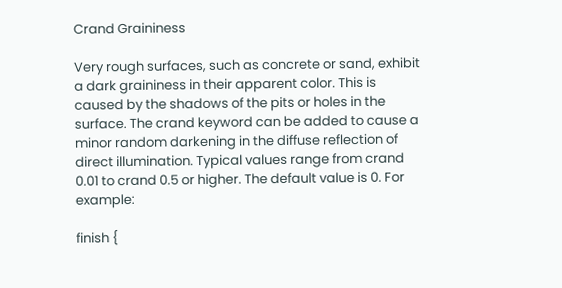Crand Graininess

Very rough surfaces, such as concrete or sand, exhibit a dark graininess in their apparent color. This is caused by the shadows of the pits or holes in the surface. The crand keyword can be added to cause a minor random darkening in the diffuse reflection of direct illumination. Typical values range from crand 0.01 to crand 0.5 or higher. The default value is 0. For example:

finish {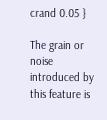crand 0.05 }

The grain or noise introduced by this feature is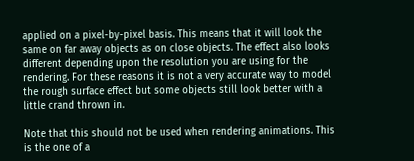applied on a pixel-by-pixel basis. This means that it will look the same on far away objects as on close objects. The effect also looks different depending upon the resolution you are using for the rendering. For these reasons it is not a very accurate way to model the rough surface effect but some objects still look better with a little crand thrown in.

Note that this should not be used when rendering animations. This is the one of a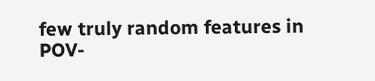few truly random features in POV-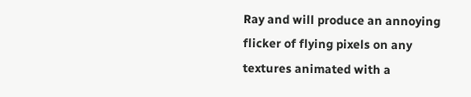Ray and will produce an annoying flicker of flying pixels on any textures animated with a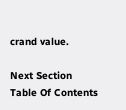crand value.

Next Section
Table Of Contents